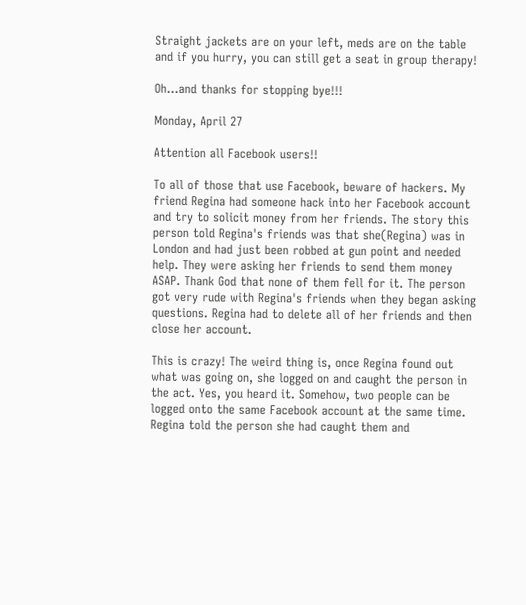Straight jackets are on your left, meds are on the table and if you hurry, you can still get a seat in group therapy!

Oh...and thanks for stopping bye!!!

Monday, April 27

Attention all Facebook users!!

To all of those that use Facebook, beware of hackers. My friend Regina had someone hack into her Facebook account and try to solicit money from her friends. The story this person told Regina's friends was that she(Regina) was in London and had just been robbed at gun point and needed help. They were asking her friends to send them money ASAP. Thank God that none of them fell for it. The person got very rude with Regina's friends when they began asking questions. Regina had to delete all of her friends and then close her account.

This is crazy! The weird thing is, once Regina found out what was going on, she logged on and caught the person in the act. Yes, you heard it. Somehow, two people can be logged onto the same Facebook account at the same time. Regina told the person she had caught them and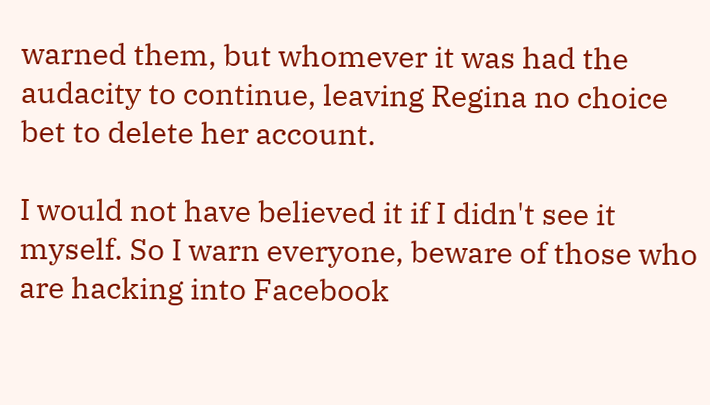warned them, but whomever it was had the audacity to continue, leaving Regina no choice bet to delete her account.

I would not have believed it if I didn't see it myself. So I warn everyone, beware of those who are hacking into Facebook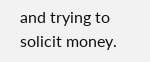and trying to solicit money.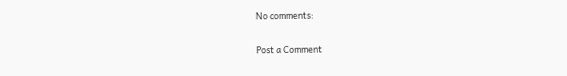No comments:

Post a Comment